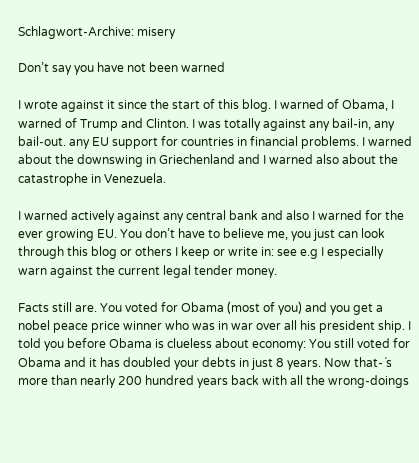Schlagwort-Archive: misery

Don’t say you have not been warned

I wrote against it since the start of this blog. I warned of Obama, I warned of Trump and Clinton. I was totally against any bail-in, any bail-out. any EU support for countries in financial problems. I warned about the downswing in Griechenland and I warned also about the catastrophe in Venezuela.

I warned actively against any central bank and also I warned for the ever growing EU. You don’t have to believe me, you just can look through this blog or others I keep or write in: see e.g I especially warn against the current legal tender money.

Facts still are. You voted for Obama (most of you) and you get a nobel peace price winner who was in war over all his president ship. I told you before Obama is clueless about economy: You still voted for Obama and it has doubled your debts in just 8 years. Now that-´s more than nearly 200 hundred years back with all the wrong-doings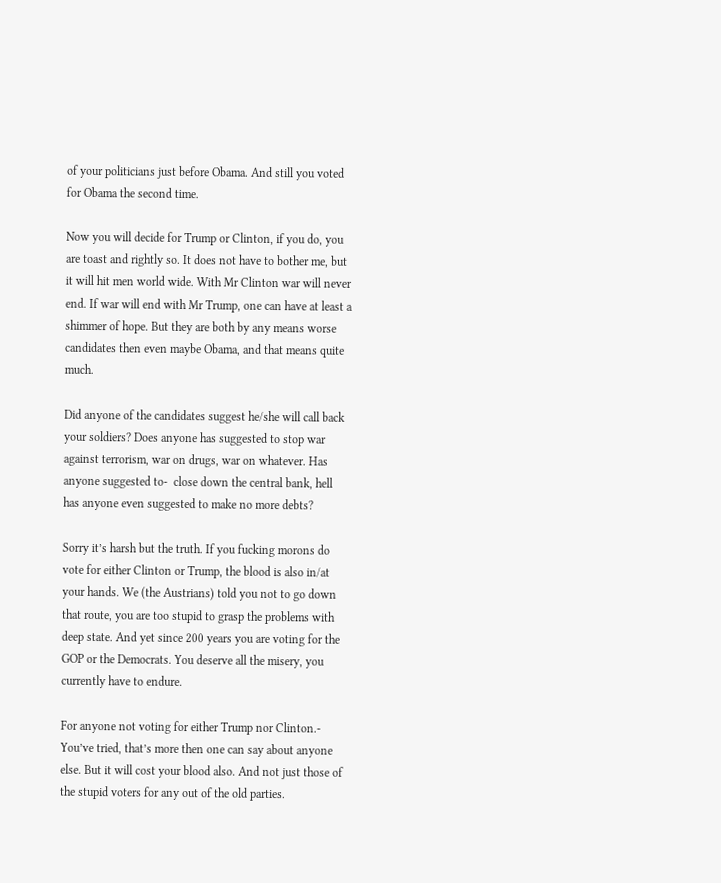of your politicians just before Obama. And still you voted for Obama the second time.

Now you will decide for Trump or Clinton, if you do, you are toast and rightly so. It does not have to bother me, but it will hit men world wide. With Mr Clinton war will never end. If war will end with Mr Trump, one can have at least a shimmer of hope. But they are both by any means worse candidates then even maybe Obama, and that means quite much.

Did anyone of the candidates suggest he/she will call back your soldiers? Does anyone has suggested to stop war against terrorism, war on drugs, war on whatever. Has anyone suggested to-  close down the central bank, hell has anyone even suggested to make no more debts?

Sorry it’s harsh but the truth. If you fucking morons do vote for either Clinton or Trump, the blood is also in/at your hands. We (the Austrians) told you not to go down that route, you are too stupid to grasp the problems with deep state. And yet since 200 years you are voting for the GOP or the Democrats. You deserve all the misery, you currently have to endure.

For anyone not voting for either Trump nor Clinton.-  You’ve tried, that’s more then one can say about anyone else. But it will cost your blood also. And not just those of the stupid voters for any out of the old parties.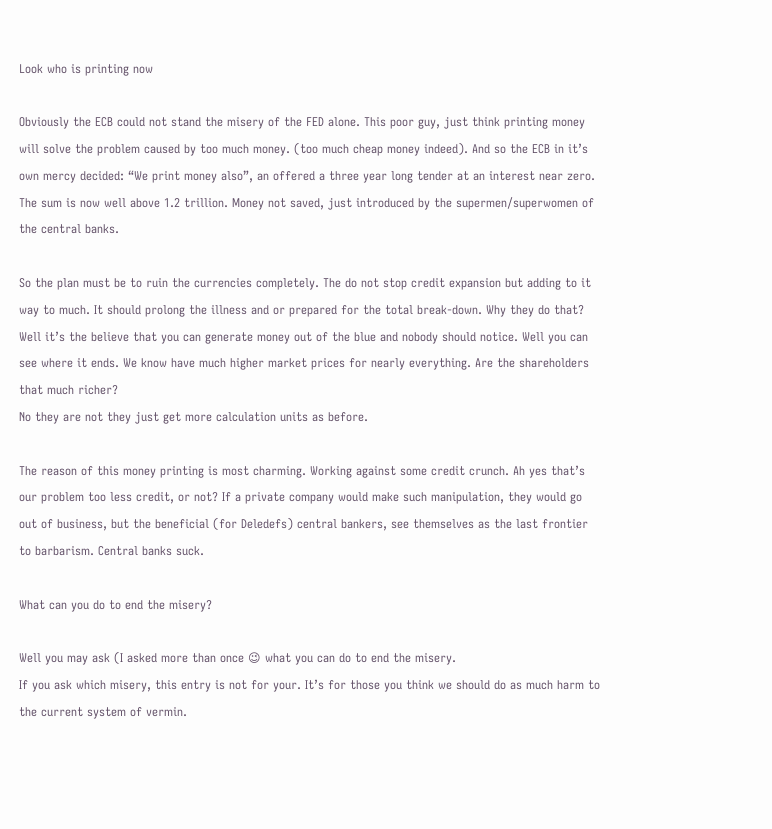Look who is printing now

Obviously the ECB could not stand the misery of the FED alone. This poor guy, just think printing money will solve the problem caused by too much money. (too much cheap money indeed). And so the ECB in it’s own mercy decided: “We print money also”, an offered a three year long tender at an interest near zero. The sum is now well above 1.2 trillion. Money not saved, just introduced by the supermen/superwomen of the central banks.

So the plan must be to ruin the currencies completely. The do not stop credit expansion but adding to it way to much. It should prolong the illness and or prepared for the total break-down. Why they do that? Well it’s the believe that you can generate money out of the blue and nobody should notice. Well you can see where it ends. We know have much higher market prices for nearly everything. Are the shareholders that much richer?
No they are not they just get more calculation units as before.

The reason of this money printing is most charming. Working against some credit crunch. Ah yes that’s our problem too less credit, or not? If a private company would make such manipulation, they would go out of business, but the beneficial (for Deledefs) central bankers, see themselves as the last frontier to barbarism. Central banks suck.

What can you do to end the misery?

Well you may ask (I asked more than once 😉 what you can do to end the misery.
If you ask which misery, this entry is not for your. It’s for those you think we should do as much harm to the current system of vermin.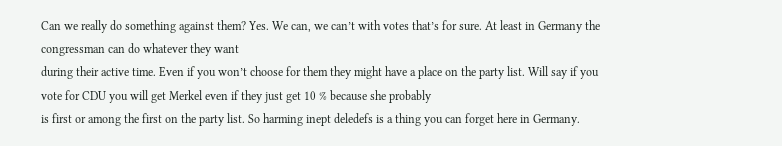Can we really do something against them? Yes. We can, we can’t with votes that’s for sure. At least in Germany the congressman can do whatever they want
during their active time. Even if you won’t choose for them they might have a place on the party list. Will say if you vote for CDU you will get Merkel even if they just get 10 % because she probably
is first or among the first on the party list. So harming inept deledefs is a thing you can forget here in Germany.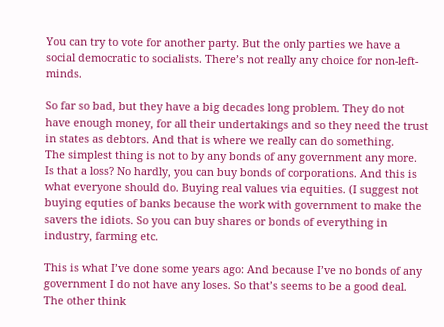You can try to vote for another party. But the only parties we have a social democratic to socialists. There’s not really any choice for non-left-minds.

So far so bad, but they have a big decades long problem. They do not have enough money, for all their undertakings and so they need the trust in states as debtors. And that is where we really can do something.
The simplest thing is not to by any bonds of any government any more. Is that a loss? No hardly, you can buy bonds of corporations. And this is what everyone should do. Buying real values via equities. (I suggest not buying equties of banks because the work with government to make the savers the idiots. So you can buy shares or bonds of everything in industry, farming etc.

This is what I’ve done some years ago: And because I’ve no bonds of any government I do not have any loses. So that’s seems to be a good deal. The other think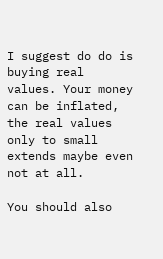I suggest do do is buying real values. Your money can be inflated, the real values only to small extends maybe even not at all.

You should also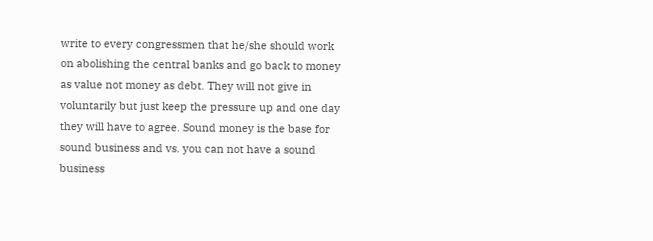write to every congressmen that he/she should work on abolishing the central banks and go back to money as value not money as debt. They will not give in voluntarily but just keep the pressure up and one day they will have to agree. Sound money is the base for sound business and vs. you can not have a sound business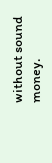without sound money.